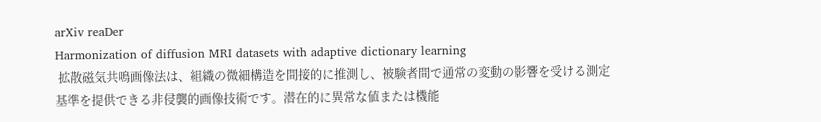arXiv reaDer
Harmonization of diffusion MRI datasets with adaptive dictionary learning
 拡散磁気共鳴画像法は、組織の微細構造を間接的に推測し、被験者間で通常の変動の影響を受ける測定基準を提供できる非侵襲的画像技術です。潜在的に異常な値または機能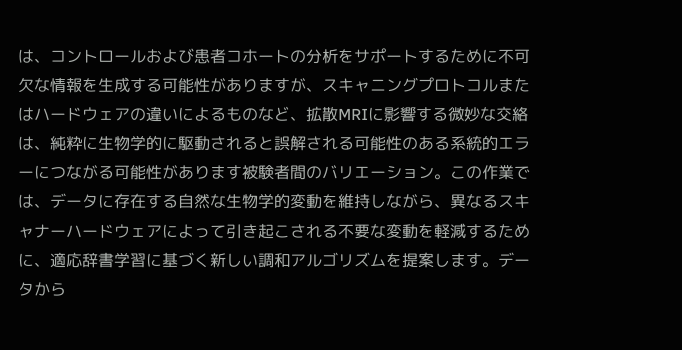は、コントロールおよび患者コホートの分析をサポートするために不可欠な情報を生成する可能性がありますが、スキャニングプロトコルまたはハードウェアの違いによるものなど、拡散MRIに影響する微妙な交絡は、純粋に生物学的に駆動されると誤解される可能性のある系統的エラーにつながる可能性があります被験者間のバリエーション。この作業では、データに存在する自然な生物学的変動を維持しながら、異なるスキャナーハードウェアによって引き起こされる不要な変動を軽減するために、適応辞書学習に基づく新しい調和アルゴリズムを提案します。データから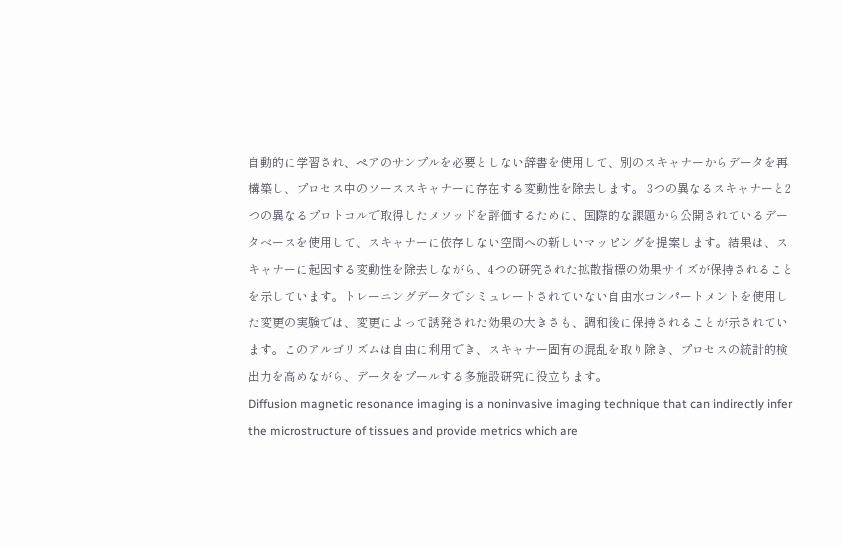自動的に学習され、ペアのサンプルを必要としない辞書を使用して、別のスキャナーからデータを再構築し、プロセス中のソーススキャナーに存在する変動性を除去します。 3つの異なるスキャナーと2つの異なるプロトコルで取得したメソッドを評価するために、国際的な課題から公開されているデータベースを使用して、スキャナーに依存しない空間への新しいマッピングを提案します。結果は、スキャナーに起因する変動性を除去しながら、4つの研究された拡散指標の効果サイズが保持されることを示しています。トレーニングデータでシミュレートされていない自由水コンパートメントを使用した変更の実験では、変更によって誘発された効果の大きさも、調和後に保持されることが示されています。このアルゴリズムは自由に利用でき、スキャナー固有の混乱を取り除き、プロセスの統計的検出力を高めながら、データをプールする多施設研究に役立ちます。
Diffusion magnetic resonance imaging is a noninvasive imaging technique that can indirectly infer the microstructure of tissues and provide metrics which are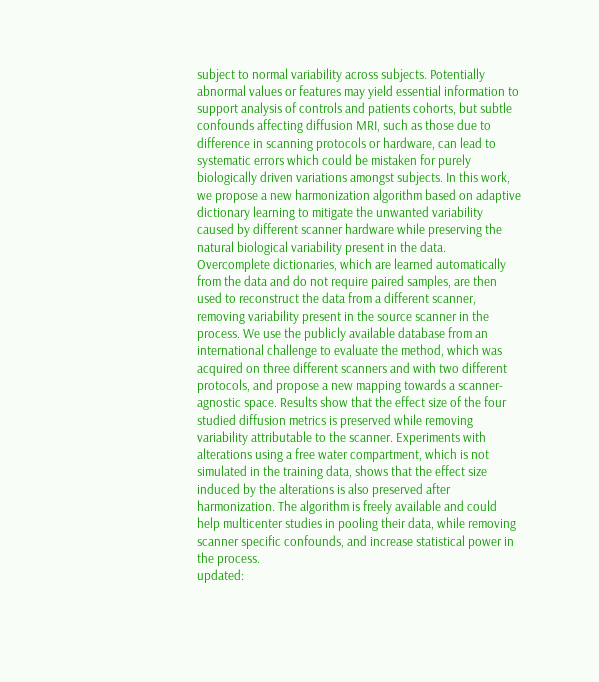subject to normal variability across subjects. Potentially abnormal values or features may yield essential information to support analysis of controls and patients cohorts, but subtle confounds affecting diffusion MRI, such as those due to difference in scanning protocols or hardware, can lead to systematic errors which could be mistaken for purely biologically driven variations amongst subjects. In this work, we propose a new harmonization algorithm based on adaptive dictionary learning to mitigate the unwanted variability caused by different scanner hardware while preserving the natural biological variability present in the data. Overcomplete dictionaries, which are learned automatically from the data and do not require paired samples, are then used to reconstruct the data from a different scanner, removing variability present in the source scanner in the process. We use the publicly available database from an international challenge to evaluate the method, which was acquired on three different scanners and with two different protocols, and propose a new mapping towards a scanner-agnostic space. Results show that the effect size of the four studied diffusion metrics is preserved while removing variability attributable to the scanner. Experiments with alterations using a free water compartment, which is not simulated in the training data, shows that the effect size induced by the alterations is also preserved after harmonization. The algorithm is freely available and could help multicenter studies in pooling their data, while removing scanner specific confounds, and increase statistical power in the process.
updated: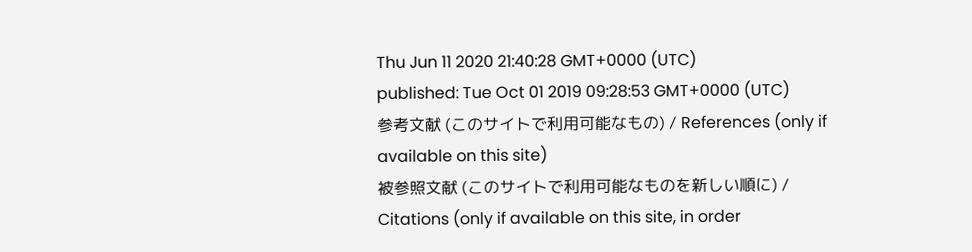Thu Jun 11 2020 21:40:28 GMT+0000 (UTC)
published: Tue Oct 01 2019 09:28:53 GMT+0000 (UTC)
参考文献 (このサイトで利用可能なもの) / References (only if available on this site)
被参照文献 (このサイトで利用可能なものを新しい順に) / Citations (only if available on this site, in order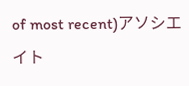of most recent)アソシエイト